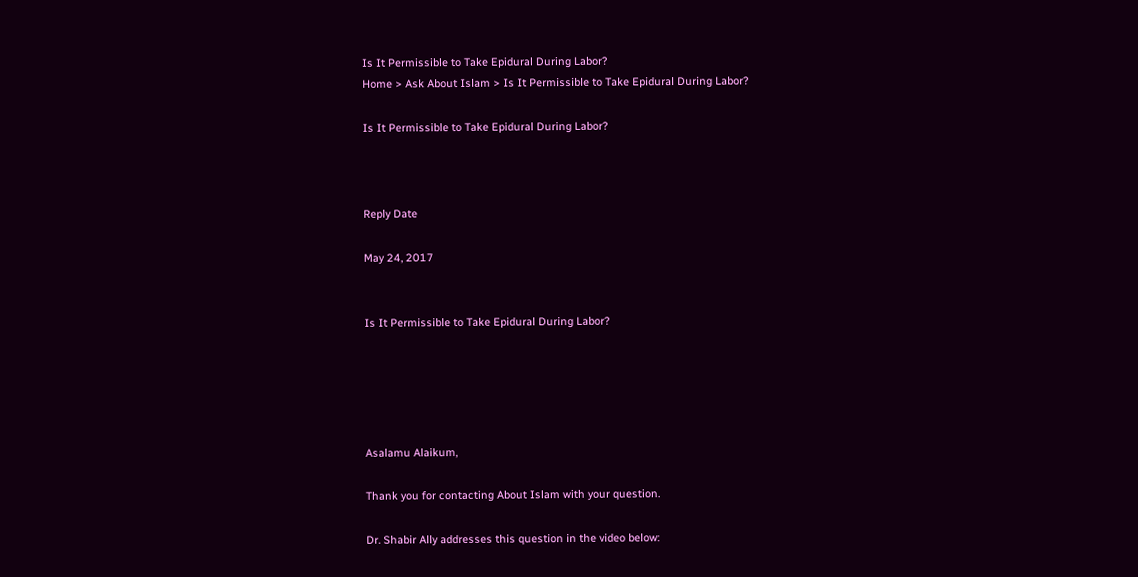Is It Permissible to Take Epidural During Labor?
Home > Ask About Islam > Is It Permissible to Take Epidural During Labor?

Is It Permissible to Take Epidural During Labor?



Reply Date

May 24, 2017


Is It Permissible to Take Epidural During Labor?





Asalamu Alaikum,

Thank you for contacting About Islam with your question.

Dr. Shabir Ally addresses this question in the video below: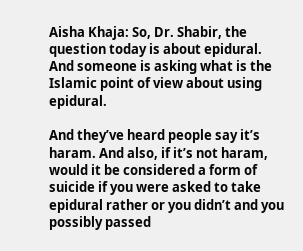Aisha Khaja: So, Dr. Shabir, the question today is about epidural. And someone is asking what is the Islamic point of view about using epidural.

And they’ve heard people say it’s haram. And also, if it’s not haram, would it be considered a form of suicide if you were asked to take epidural rather or you didn’t and you possibly passed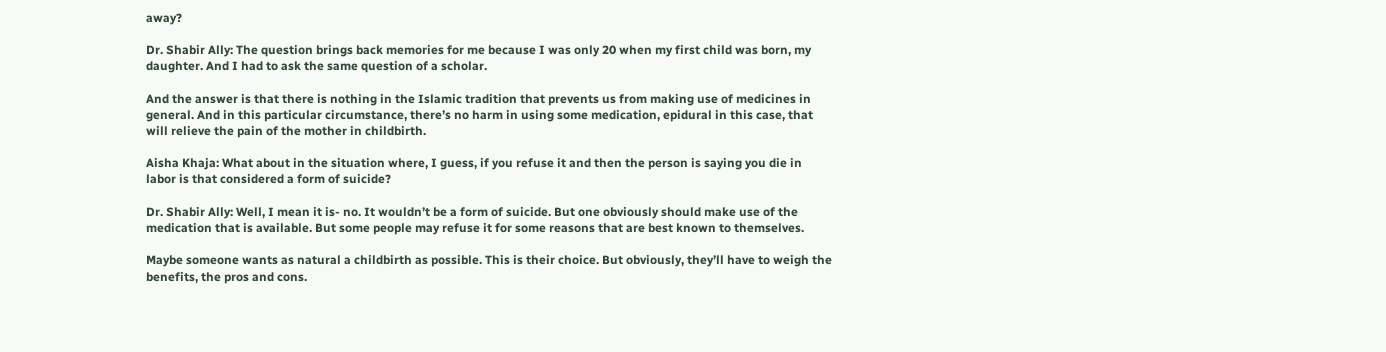away?

Dr. Shabir Ally: The question brings back memories for me because I was only 20 when my first child was born, my daughter. And I had to ask the same question of a scholar.

And the answer is that there is nothing in the Islamic tradition that prevents us from making use of medicines in general. And in this particular circumstance, there’s no harm in using some medication, epidural in this case, that will relieve the pain of the mother in childbirth.

Aisha Khaja: What about in the situation where, I guess, if you refuse it and then the person is saying you die in labor is that considered a form of suicide?

Dr. Shabir Ally: Well, I mean it is- no. It wouldn’t be a form of suicide. But one obviously should make use of the medication that is available. But some people may refuse it for some reasons that are best known to themselves.

Maybe someone wants as natural a childbirth as possible. This is their choice. But obviously, they’ll have to weigh the benefits, the pros and cons.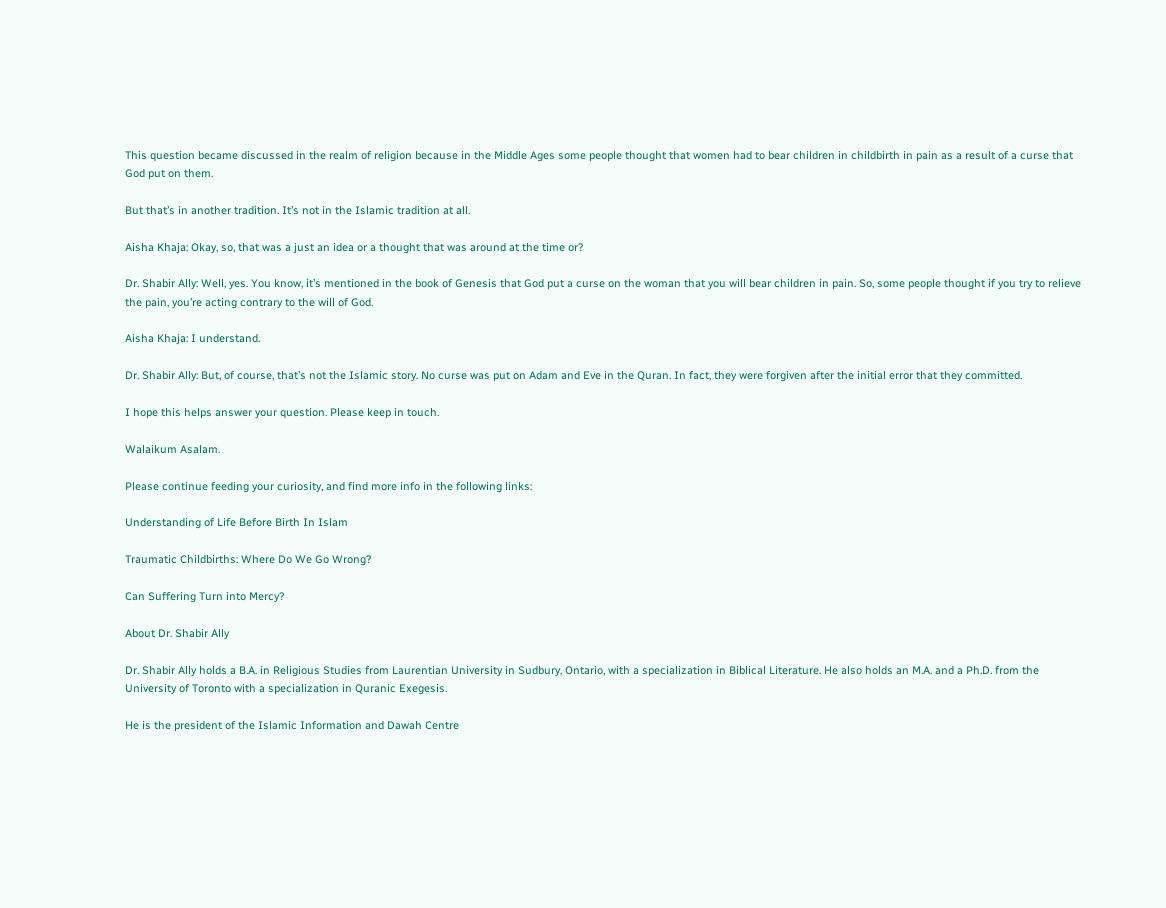This question became discussed in the realm of religion because in the Middle Ages some people thought that women had to bear children in childbirth in pain as a result of a curse that God put on them.

But that’s in another tradition. It’s not in the Islamic tradition at all.

Aisha Khaja: Okay, so, that was a just an idea or a thought that was around at the time or?

Dr. Shabir Ally: Well, yes. You know, it’s mentioned in the book of Genesis that God put a curse on the woman that you will bear children in pain. So, some people thought if you try to relieve the pain, you’re acting contrary to the will of God.

Aisha Khaja: I understand.

Dr. Shabir Ally: But, of course, that’s not the Islamic story. No curse was put on Adam and Eve in the Quran. In fact, they were forgiven after the initial error that they committed.

I hope this helps answer your question. Please keep in touch.

Walaikum Asalam.

Please continue feeding your curiosity, and find more info in the following links:

Understanding of Life Before Birth In Islam

Traumatic Childbirths: Where Do We Go Wrong?

Can Suffering Turn into Mercy?

About Dr. Shabir Ally

Dr. Shabir Ally holds a B.A. in Religious Studies from Laurentian University in Sudbury, Ontario, with a specialization in Biblical Literature. He also holds an M.A. and a Ph.D. from the University of Toronto with a specialization in Quranic Exegesis.

He is the president of the Islamic Information and Dawah Centre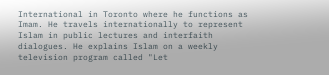International in Toronto where he functions as Imam. He travels internationally to represent Islam in public lectures and interfaith dialogues. He explains Islam on a weekly television program called "Let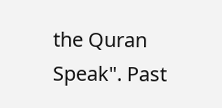the Quran Speak". Past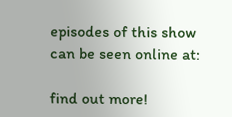episodes of this show can be seen online at:

find out more!